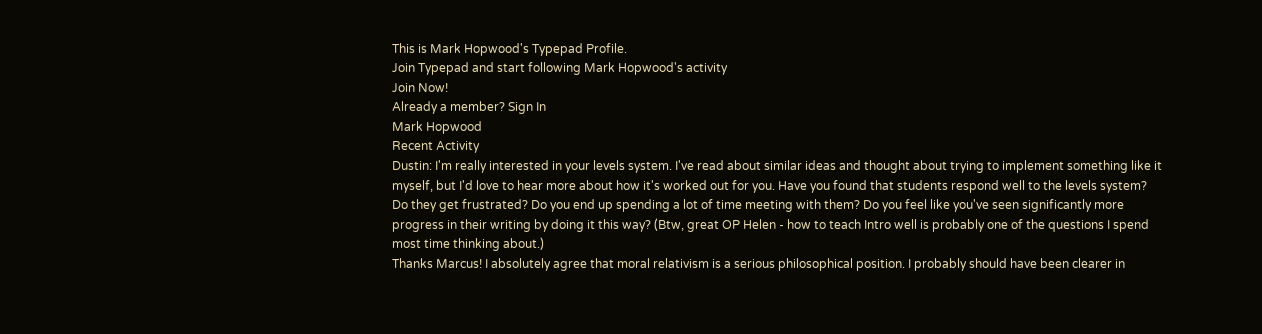This is Mark Hopwood's Typepad Profile.
Join Typepad and start following Mark Hopwood's activity
Join Now!
Already a member? Sign In
Mark Hopwood
Recent Activity
Dustin: I'm really interested in your levels system. I've read about similar ideas and thought about trying to implement something like it myself, but I'd love to hear more about how it's worked out for you. Have you found that students respond well to the levels system? Do they get frustrated? Do you end up spending a lot of time meeting with them? Do you feel like you've seen significantly more progress in their writing by doing it this way? (Btw, great OP Helen - how to teach Intro well is probably one of the questions I spend most time thinking about.)
Thanks Marcus! I absolutely agree that moral relativism is a serious philosophical position. I probably should have been clearer in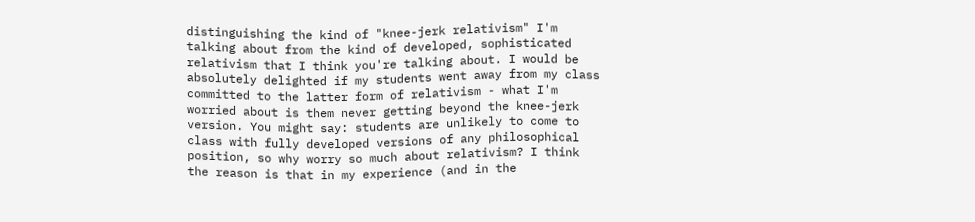distinguishing the kind of "knee-jerk relativism" I'm talking about from the kind of developed, sophisticated relativism that I think you're talking about. I would be absolutely delighted if my students went away from my class committed to the latter form of relativism - what I'm worried about is them never getting beyond the knee-jerk version. You might say: students are unlikely to come to class with fully developed versions of any philosophical position, so why worry so much about relativism? I think the reason is that in my experience (and in the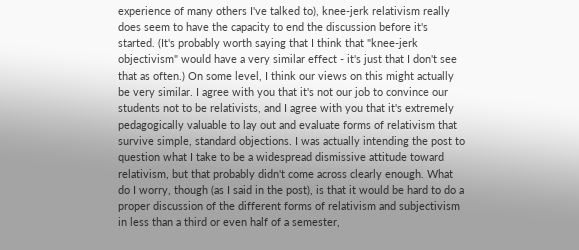experience of many others I've talked to), knee-jerk relativism really does seem to have the capacity to end the discussion before it's started. (It's probably worth saying that I think that "knee-jerk objectivism" would have a very similar effect - it's just that I don't see that as often.) On some level, I think our views on this might actually be very similar. I agree with you that it's not our job to convince our students not to be relativists, and I agree with you that it's extremely pedagogically valuable to lay out and evaluate forms of relativism that survive simple, standard objections. I was actually intending the post to question what I take to be a widespread dismissive attitude toward relativism, but that probably didn't come across clearly enough. What do I worry, though (as I said in the post), is that it would be hard to do a proper discussion of the different forms of relativism and subjectivism in less than a third or even half of a semester,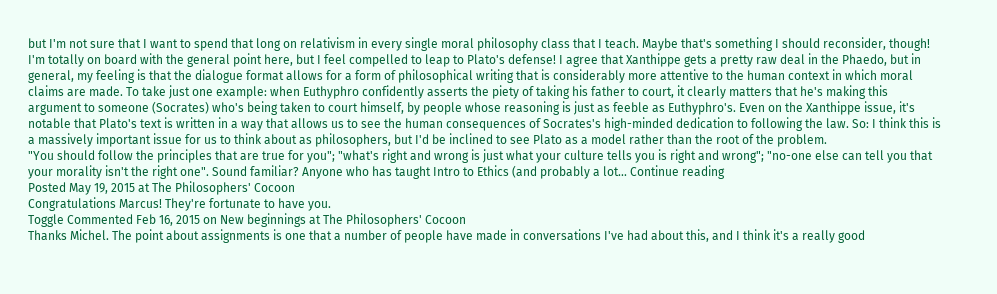but I'm not sure that I want to spend that long on relativism in every single moral philosophy class that I teach. Maybe that's something I should reconsider, though!
I'm totally on board with the general point here, but I feel compelled to leap to Plato's defense! I agree that Xanthippe gets a pretty raw deal in the Phaedo, but in general, my feeling is that the dialogue format allows for a form of philosophical writing that is considerably more attentive to the human context in which moral claims are made. To take just one example: when Euthyphro confidently asserts the piety of taking his father to court, it clearly matters that he's making this argument to someone (Socrates) who's being taken to court himself, by people whose reasoning is just as feeble as Euthyphro's. Even on the Xanthippe issue, it's notable that Plato's text is written in a way that allows us to see the human consequences of Socrates's high-minded dedication to following the law. So: I think this is a massively important issue for us to think about as philosophers, but I'd be inclined to see Plato as a model rather than the root of the problem.
"You should follow the principles that are true for you"; "what's right and wrong is just what your culture tells you is right and wrong"; "no-one else can tell you that your morality isn't the right one". Sound familiar? Anyone who has taught Intro to Ethics (and probably a lot... Continue reading
Posted May 19, 2015 at The Philosophers' Cocoon
Congratulations Marcus! They're fortunate to have you.
Toggle Commented Feb 16, 2015 on New beginnings at The Philosophers' Cocoon
Thanks Michel. The point about assignments is one that a number of people have made in conversations I've had about this, and I think it's a really good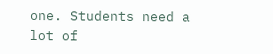one. Students need a lot of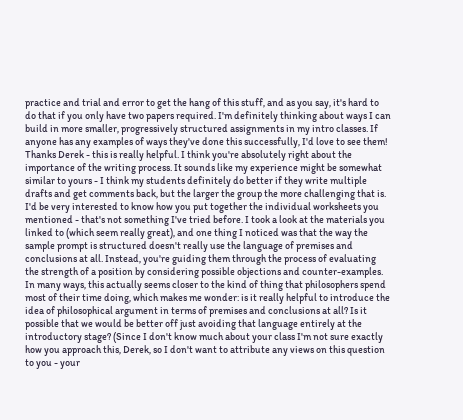practice and trial and error to get the hang of this stuff, and as you say, it's hard to do that if you only have two papers required. I'm definitely thinking about ways I can build in more smaller, progressively structured assignments in my intro classes. If anyone has any examples of ways they've done this successfully, I'd love to see them!
Thanks Derek - this is really helpful. I think you're absolutely right about the importance of the writing process. It sounds like my experience might be somewhat similar to yours - I think my students definitely do better if they write multiple drafts and get comments back, but the larger the group the more challenging that is. I'd be very interested to know how you put together the individual worksheets you mentioned - that's not something I've tried before. I took a look at the materials you linked to (which seem really great), and one thing I noticed was that the way the sample prompt is structured doesn't really use the language of premises and conclusions at all. Instead, you're guiding them through the process of evaluating the strength of a position by considering possible objections and counter-examples. In many ways, this actually seems closer to the kind of thing that philosophers spend most of their time doing, which makes me wonder: is it really helpful to introduce the idea of philosophical argument in terms of premises and conclusions at all? Is it possible that we would be better off just avoiding that language entirely at the introductory stage? (Since I don't know much about your class I'm not sure exactly how you approach this, Derek, so I don't want to attribute any views on this question to you - your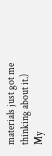materials just got me thinking about it.)
My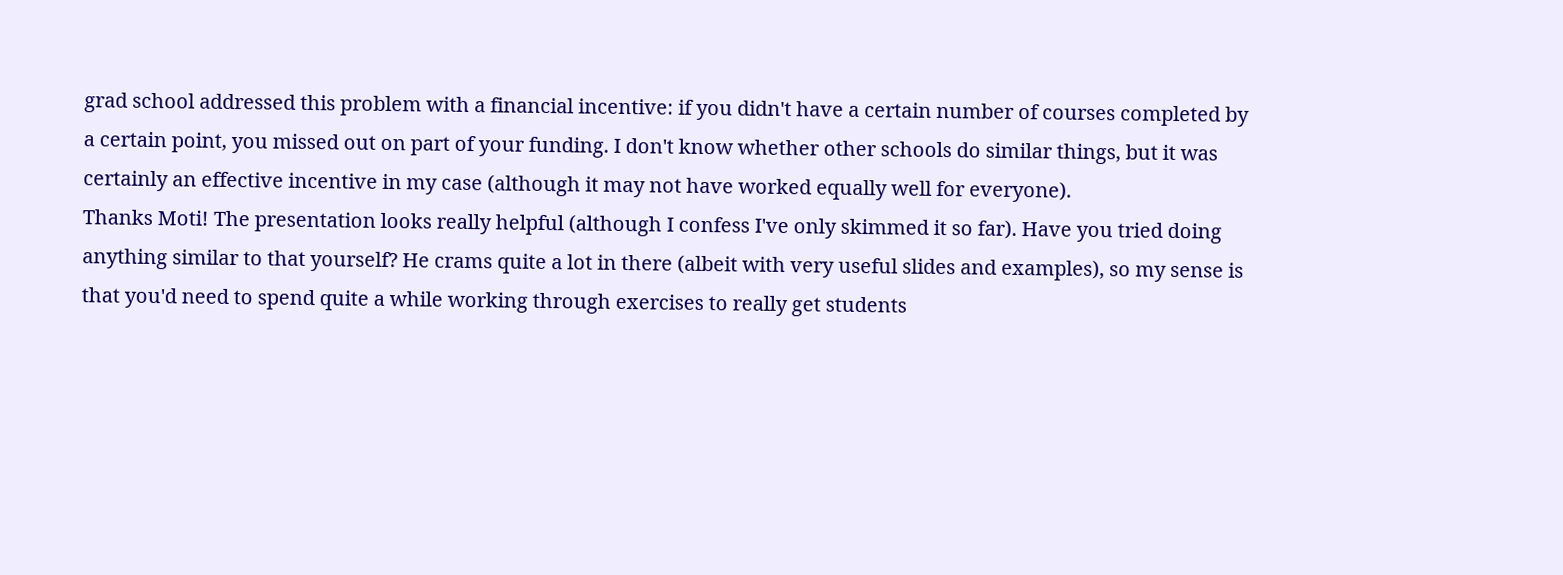grad school addressed this problem with a financial incentive: if you didn't have a certain number of courses completed by a certain point, you missed out on part of your funding. I don't know whether other schools do similar things, but it was certainly an effective incentive in my case (although it may not have worked equally well for everyone).
Thanks Moti! The presentation looks really helpful (although I confess I've only skimmed it so far). Have you tried doing anything similar to that yourself? He crams quite a lot in there (albeit with very useful slides and examples), so my sense is that you'd need to spend quite a while working through exercises to really get students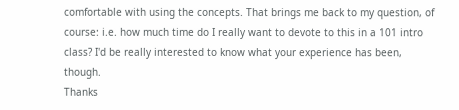comfortable with using the concepts. That brings me back to my question, of course: i.e. how much time do I really want to devote to this in a 101 intro class? I'd be really interested to know what your experience has been, though.
Thanks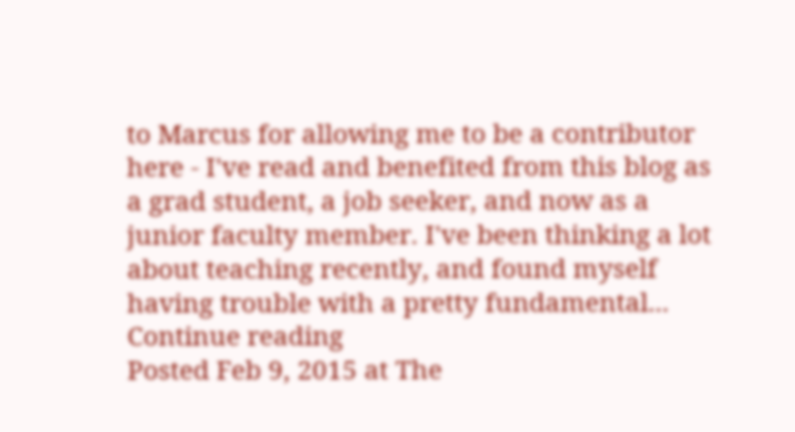to Marcus for allowing me to be a contributor here - I've read and benefited from this blog as a grad student, a job seeker, and now as a junior faculty member. I've been thinking a lot about teaching recently, and found myself having trouble with a pretty fundamental... Continue reading
Posted Feb 9, 2015 at The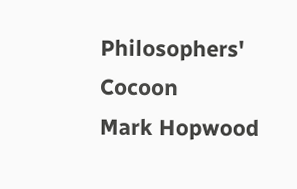Philosophers' Cocoon
Mark Hopwood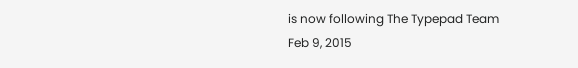is now following The Typepad Team
Feb 9, 2015